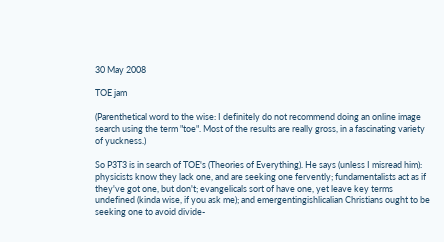30 May 2008

TOE jam

(Parenthetical word to the wise: I definitely do not recommend doing an online image search using the term "toe". Most of the results are really gross, in a fascinating variety of yuckness.)

So P3T3 is in search of TOE's (Theories of Everything). He says (unless I misread him): physicists know they lack one, and are seeking one fervently; fundamentalists act as if they've got one, but don't; evangelicals sort of have one, yet leave key terms undefined (kinda wise, if you ask me); and emergentingishlicalian Christians ought to be seeking one to avoid divide-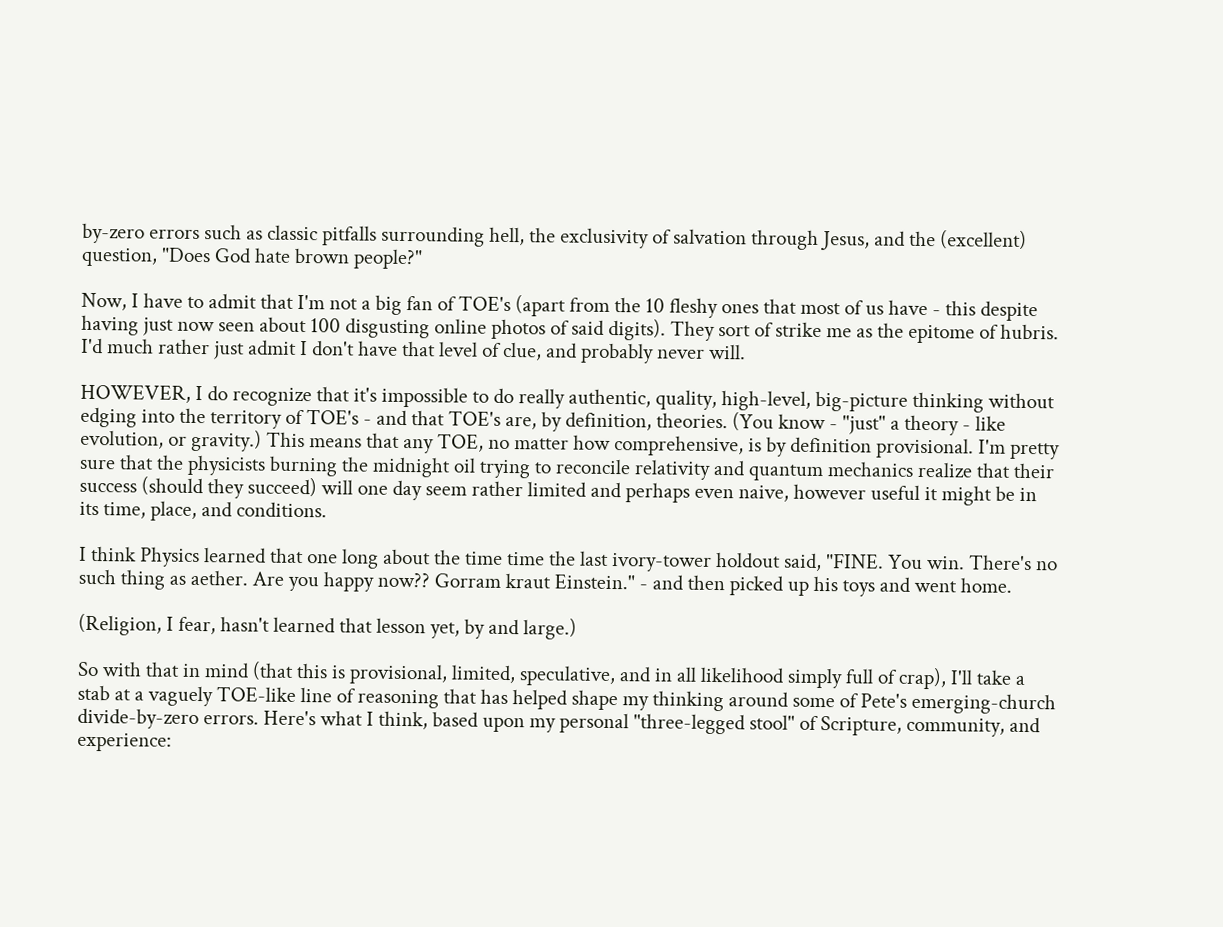by-zero errors such as classic pitfalls surrounding hell, the exclusivity of salvation through Jesus, and the (excellent) question, "Does God hate brown people?"

Now, I have to admit that I'm not a big fan of TOE's (apart from the 10 fleshy ones that most of us have - this despite having just now seen about 100 disgusting online photos of said digits). They sort of strike me as the epitome of hubris. I'd much rather just admit I don't have that level of clue, and probably never will.

HOWEVER, I do recognize that it's impossible to do really authentic, quality, high-level, big-picture thinking without edging into the territory of TOE's - and that TOE's are, by definition, theories. (You know - "just" a theory - like evolution, or gravity.) This means that any TOE, no matter how comprehensive, is by definition provisional. I'm pretty sure that the physicists burning the midnight oil trying to reconcile relativity and quantum mechanics realize that their success (should they succeed) will one day seem rather limited and perhaps even naive, however useful it might be in its time, place, and conditions.

I think Physics learned that one long about the time time the last ivory-tower holdout said, "FINE. You win. There's no such thing as aether. Are you happy now?? Gorram kraut Einstein." - and then picked up his toys and went home.

(Religion, I fear, hasn't learned that lesson yet, by and large.)

So with that in mind (that this is provisional, limited, speculative, and in all likelihood simply full of crap), I'll take a stab at a vaguely TOE-like line of reasoning that has helped shape my thinking around some of Pete's emerging-church divide-by-zero errors. Here's what I think, based upon my personal "three-legged stool" of Scripture, community, and experience: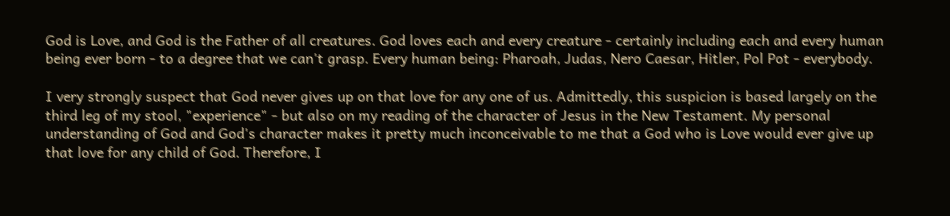God is Love, and God is the Father of all creatures. God loves each and every creature - certainly including each and every human being ever born - to a degree that we can't grasp. Every human being: Pharoah, Judas, Nero Caesar, Hitler, Pol Pot - everybody.

I very strongly suspect that God never gives up on that love for any one of us. Admittedly, this suspicion is based largely on the third leg of my stool, "experience" - but also on my reading of the character of Jesus in the New Testament. My personal understanding of God and God's character makes it pretty much inconceivable to me that a God who is Love would ever give up that love for any child of God. Therefore, I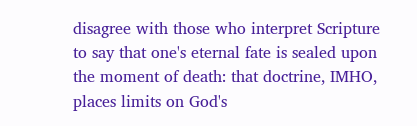disagree with those who interpret Scripture to say that one's eternal fate is sealed upon the moment of death: that doctrine, IMHO, places limits on God's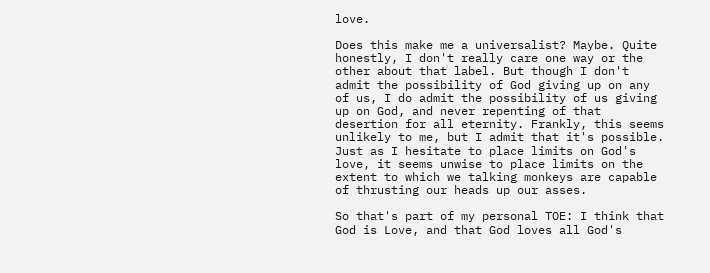love.

Does this make me a universalist? Maybe. Quite honestly, I don't really care one way or the other about that label. But though I don't admit the possibility of God giving up on any of us, I do admit the possibility of us giving up on God, and never repenting of that desertion for all eternity. Frankly, this seems unlikely to me, but I admit that it's possible. Just as I hesitate to place limits on God's love, it seems unwise to place limits on the extent to which we talking monkeys are capable of thrusting our heads up our asses.

So that's part of my personal TOE: I think that God is Love, and that God loves all God's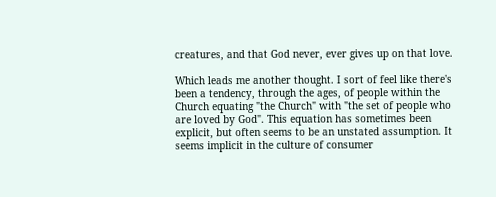creatures, and that God never, ever gives up on that love.

Which leads me another thought. I sort of feel like there's been a tendency, through the ages, of people within the Church equating "the Church" with "the set of people who are loved by God". This equation has sometimes been explicit, but often seems to be an unstated assumption. It seems implicit in the culture of consumer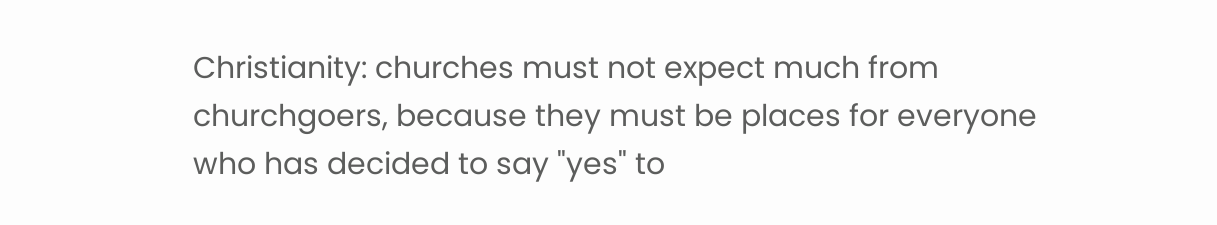Christianity: churches must not expect much from churchgoers, because they must be places for everyone who has decided to say "yes" to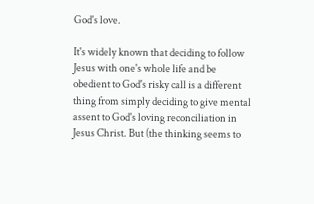God's love.

It's widely known that deciding to follow Jesus with one's whole life and be obedient to God's risky call is a different thing from simply deciding to give mental assent to God's loving reconciliation in Jesus Christ. But (the thinking seems to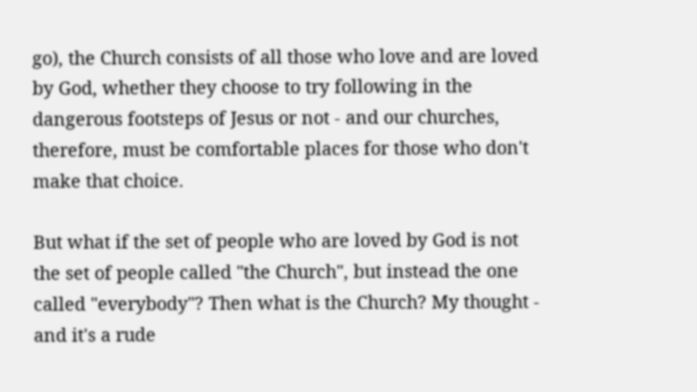go), the Church consists of all those who love and are loved by God, whether they choose to try following in the dangerous footsteps of Jesus or not - and our churches, therefore, must be comfortable places for those who don't make that choice.

But what if the set of people who are loved by God is not the set of people called "the Church", but instead the one called "everybody"? Then what is the Church? My thought - and it's a rude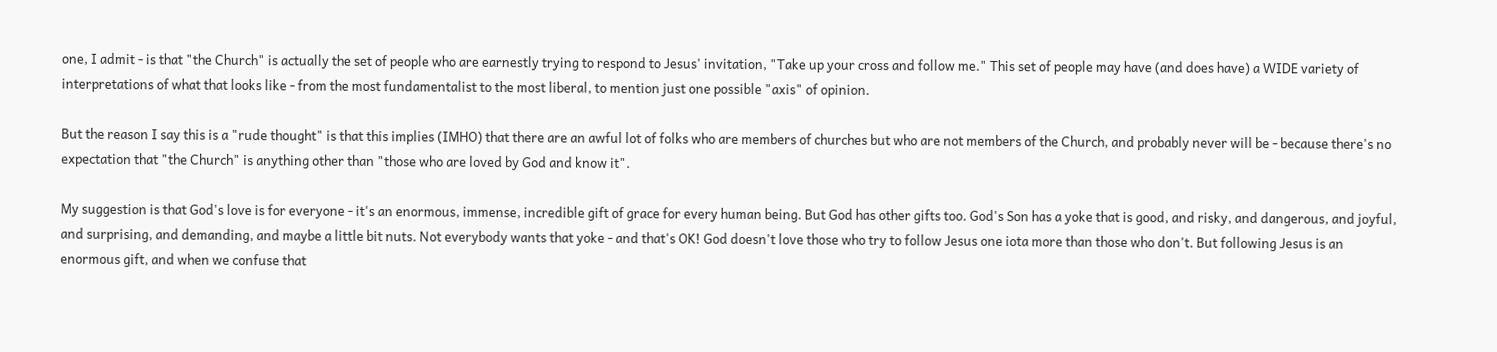one, I admit - is that "the Church" is actually the set of people who are earnestly trying to respond to Jesus' invitation, "Take up your cross and follow me." This set of people may have (and does have) a WIDE variety of interpretations of what that looks like - from the most fundamentalist to the most liberal, to mention just one possible "axis" of opinion.

But the reason I say this is a "rude thought" is that this implies (IMHO) that there are an awful lot of folks who are members of churches but who are not members of the Church, and probably never will be - because there's no expectation that "the Church" is anything other than "those who are loved by God and know it".

My suggestion is that God's love is for everyone - it's an enormous, immense, incredible gift of grace for every human being. But God has other gifts too. God's Son has a yoke that is good, and risky, and dangerous, and joyful, and surprising, and demanding, and maybe a little bit nuts. Not everybody wants that yoke - and that's OK! God doesn't love those who try to follow Jesus one iota more than those who don't. But following Jesus is an enormous gift, and when we confuse that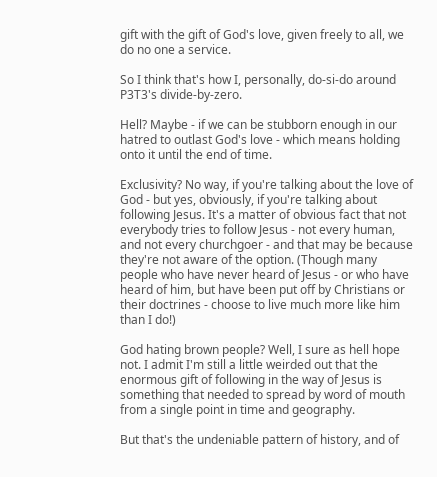gift with the gift of God's love, given freely to all, we do no one a service.

So I think that's how I, personally, do-si-do around P3T3's divide-by-zero.

Hell? Maybe - if we can be stubborn enough in our hatred to outlast God's love - which means holding onto it until the end of time.

Exclusivity? No way, if you're talking about the love of God - but yes, obviously, if you're talking about following Jesus. It's a matter of obvious fact that not everybody tries to follow Jesus - not every human, and not every churchgoer - and that may be because they're not aware of the option. (Though many people who have never heard of Jesus - or who have heard of him, but have been put off by Christians or their doctrines - choose to live much more like him than I do!)

God hating brown people? Well, I sure as hell hope not. I admit I'm still a little weirded out that the enormous gift of following in the way of Jesus is something that needed to spread by word of mouth from a single point in time and geography.

But that's the undeniable pattern of history, and of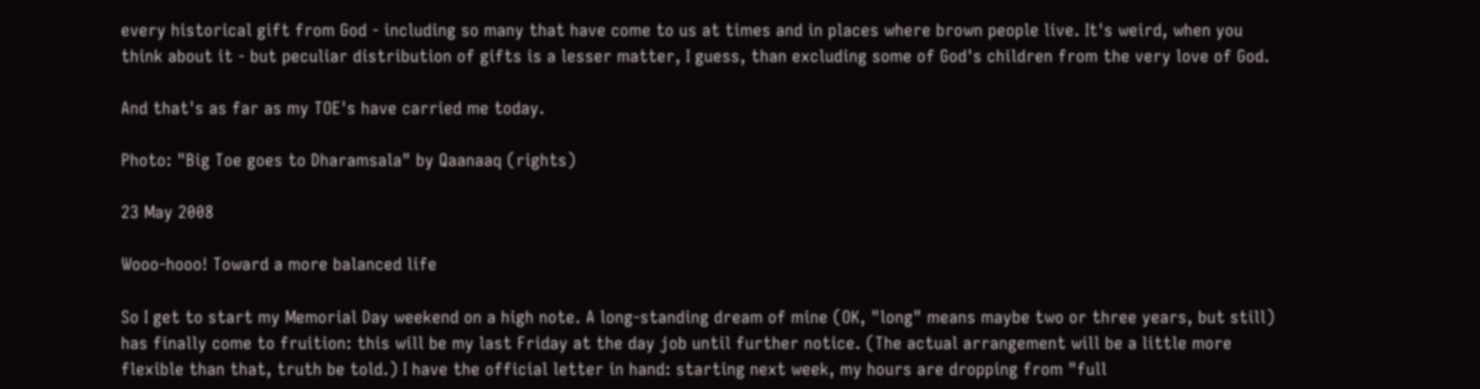every historical gift from God - including so many that have come to us at times and in places where brown people live. It's weird, when you think about it - but peculiar distribution of gifts is a lesser matter, I guess, than excluding some of God's children from the very love of God.

And that's as far as my TOE's have carried me today.

Photo: "Big Toe goes to Dharamsala" by Qaanaaq (rights)

23 May 2008

Wooo-hooo! Toward a more balanced life

So I get to start my Memorial Day weekend on a high note. A long-standing dream of mine (OK, "long" means maybe two or three years, but still) has finally come to fruition: this will be my last Friday at the day job until further notice. (The actual arrangement will be a little more flexible than that, truth be told.) I have the official letter in hand: starting next week, my hours are dropping from "full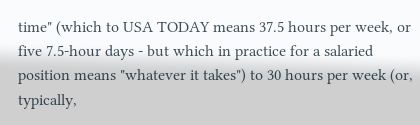time" (which to USA TODAY means 37.5 hours per week, or five 7.5-hour days - but which in practice for a salaried position means "whatever it takes") to 30 hours per week (or, typically,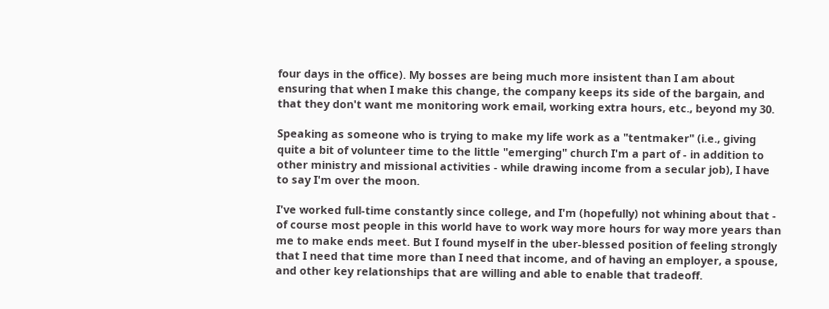four days in the office). My bosses are being much more insistent than I am about ensuring that when I make this change, the company keeps its side of the bargain, and that they don't want me monitoring work email, working extra hours, etc., beyond my 30.

Speaking as someone who is trying to make my life work as a "tentmaker" (i.e., giving quite a bit of volunteer time to the little "emerging" church I'm a part of - in addition to other ministry and missional activities - while drawing income from a secular job), I have to say I'm over the moon.

I've worked full-time constantly since college, and I'm (hopefully) not whining about that - of course most people in this world have to work way more hours for way more years than me to make ends meet. But I found myself in the uber-blessed position of feeling strongly that I need that time more than I need that income, and of having an employer, a spouse, and other key relationships that are willing and able to enable that tradeoff.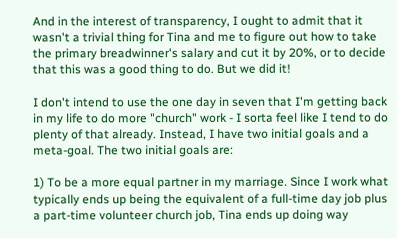And in the interest of transparency, I ought to admit that it wasn't a trivial thing for Tina and me to figure out how to take the primary breadwinner's salary and cut it by 20%, or to decide that this was a good thing to do. But we did it!

I don't intend to use the one day in seven that I'm getting back in my life to do more "church" work - I sorta feel like I tend to do plenty of that already. Instead, I have two initial goals and a meta-goal. The two initial goals are:

1) To be a more equal partner in my marriage. Since I work what typically ends up being the equivalent of a full-time day job plus a part-time volunteer church job, Tina ends up doing way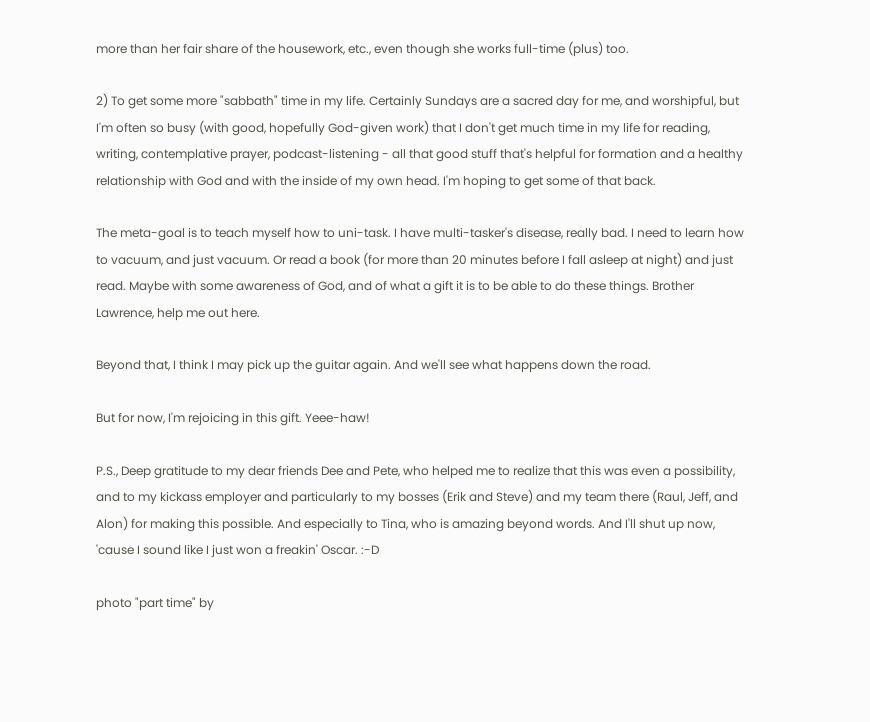more than her fair share of the housework, etc., even though she works full-time (plus) too.

2) To get some more "sabbath" time in my life. Certainly Sundays are a sacred day for me, and worshipful, but I'm often so busy (with good, hopefully God-given work) that I don't get much time in my life for reading, writing, contemplative prayer, podcast-listening - all that good stuff that's helpful for formation and a healthy relationship with God and with the inside of my own head. I'm hoping to get some of that back.

The meta-goal is to teach myself how to uni-task. I have multi-tasker's disease, really bad. I need to learn how to vacuum, and just vacuum. Or read a book (for more than 20 minutes before I fall asleep at night) and just read. Maybe with some awareness of God, and of what a gift it is to be able to do these things. Brother Lawrence, help me out here.

Beyond that, I think I may pick up the guitar again. And we'll see what happens down the road.

But for now, I'm rejoicing in this gift. Yeee-haw!

P.S., Deep gratitude to my dear friends Dee and Pete, who helped me to realize that this was even a possibility, and to my kickass employer and particularly to my bosses (Erik and Steve) and my team there (Raul, Jeff, and Alon) for making this possible. And especially to Tina, who is amazing beyond words. And I'll shut up now, 'cause I sound like I just won a freakin' Oscar. :-D

photo "part time" by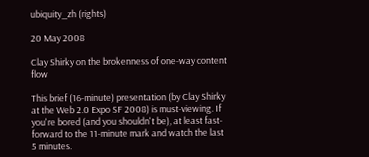ubiquity_zh (rights)

20 May 2008

Clay Shirky on the brokenness of one-way content flow

This brief (16-minute) presentation (by Clay Shirky at the Web 2.0 Expo SF 2008) is must-viewing. If you're bored (and you shouldn't be), at least fast-forward to the 11-minute mark and watch the last 5 minutes.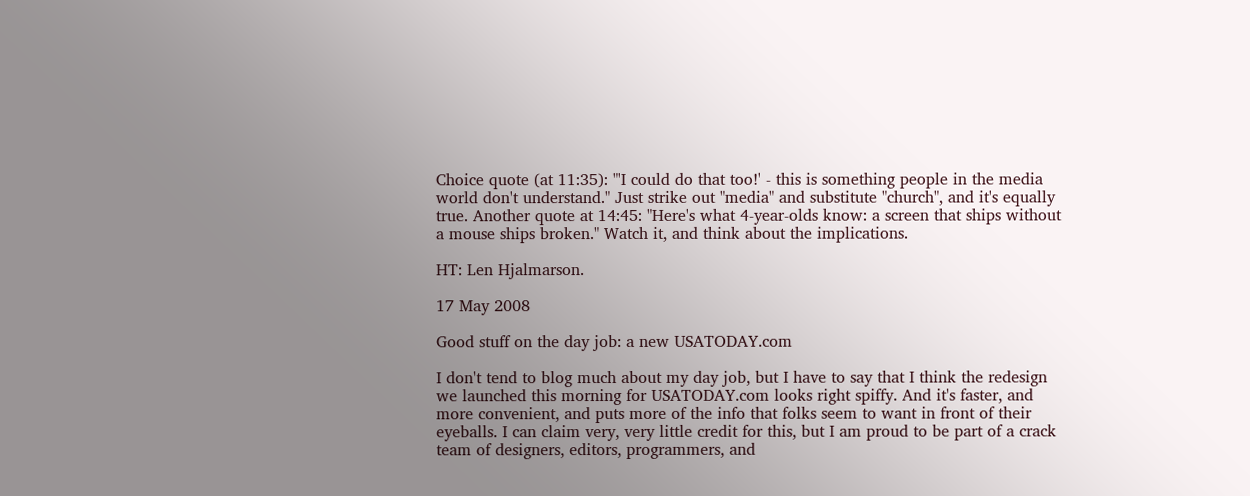Choice quote (at 11:35): "'I could do that too!' - this is something people in the media world don't understand." Just strike out "media" and substitute "church", and it's equally true. Another quote at 14:45: "Here's what 4-year-olds know: a screen that ships without a mouse ships broken." Watch it, and think about the implications.

HT: Len Hjalmarson.

17 May 2008

Good stuff on the day job: a new USATODAY.com

I don't tend to blog much about my day job, but I have to say that I think the redesign we launched this morning for USATODAY.com looks right spiffy. And it's faster, and more convenient, and puts more of the info that folks seem to want in front of their eyeballs. I can claim very, very little credit for this, but I am proud to be part of a crack team of designers, editors, programmers, and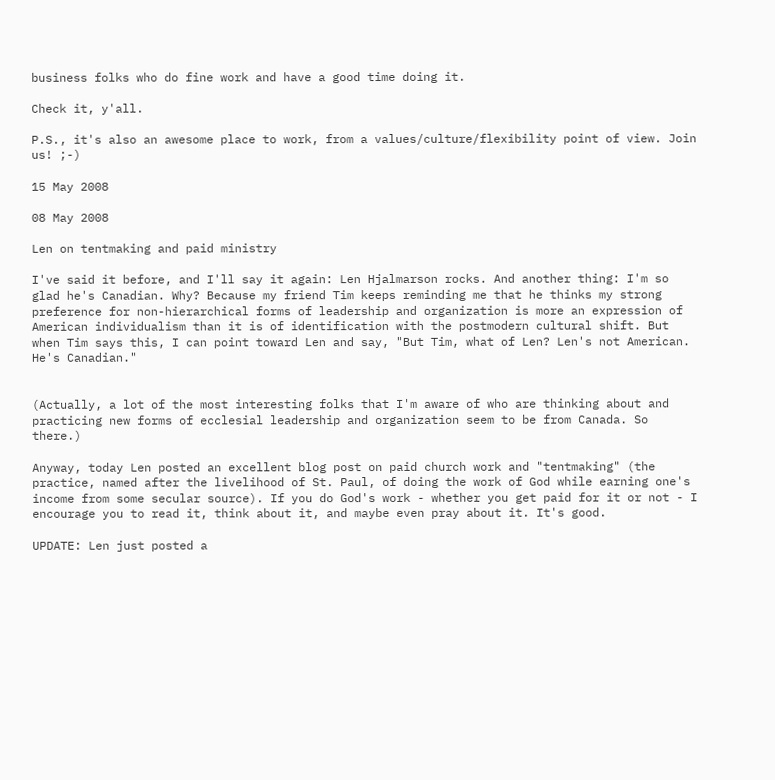business folks who do fine work and have a good time doing it.

Check it, y'all.

P.S., it's also an awesome place to work, from a values/culture/flexibility point of view. Join us! ;-)

15 May 2008

08 May 2008

Len on tentmaking and paid ministry

I've said it before, and I'll say it again: Len Hjalmarson rocks. And another thing: I'm so glad he's Canadian. Why? Because my friend Tim keeps reminding me that he thinks my strong preference for non-hierarchical forms of leadership and organization is more an expression of American individualism than it is of identification with the postmodern cultural shift. But when Tim says this, I can point toward Len and say, "But Tim, what of Len? Len's not American. He's Canadian."


(Actually, a lot of the most interesting folks that I'm aware of who are thinking about and practicing new forms of ecclesial leadership and organization seem to be from Canada. So there.)

Anyway, today Len posted an excellent blog post on paid church work and "tentmaking" (the practice, named after the livelihood of St. Paul, of doing the work of God while earning one's income from some secular source). If you do God's work - whether you get paid for it or not - I encourage you to read it, think about it, and maybe even pray about it. It's good.

UPDATE: Len just posted a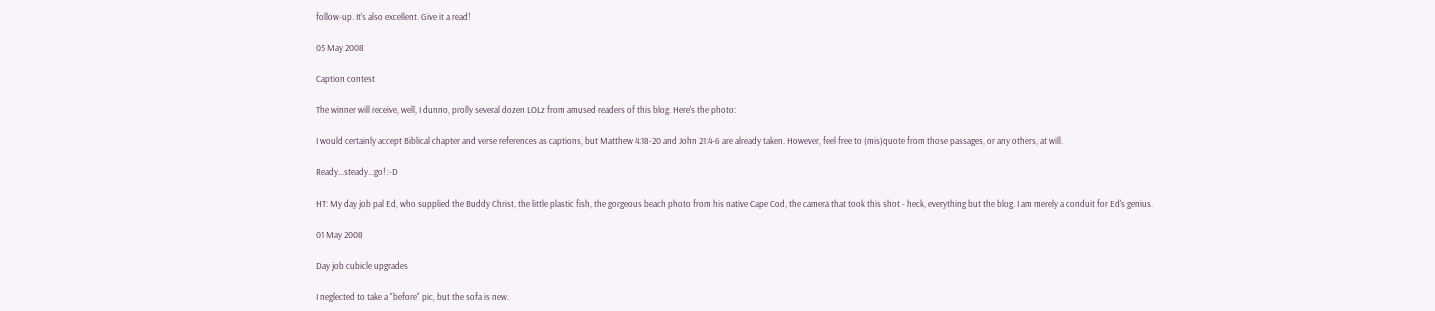follow-up. It's also excellent. Give it a read!

05 May 2008

Caption contest

The winner will receive, well, I dunno, prolly several dozen LOLz from amused readers of this blog. Here's the photo:

I would certainly accept Biblical chapter and verse references as captions, but Matthew 4:18-20 and John 21:4-6 are already taken. However, feel free to (mis)quote from those passages, or any others, at will.

Ready...steady...go! :-D

HT: My day job pal Ed, who supplied the Buddy Christ, the little plastic fish, the gorgeous beach photo from his native Cape Cod, the camera that took this shot - heck, everything but the blog. I am merely a conduit for Ed's genius.

01 May 2008

Day job cubicle upgrades

I neglected to take a "before" pic, but the sofa is new.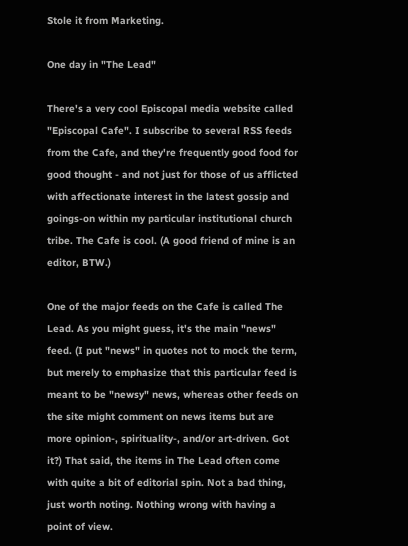Stole it from Marketing.

One day in "The Lead"

There's a very cool Episcopal media website called "Episcopal Cafe". I subscribe to several RSS feeds from the Cafe, and they're frequently good food for good thought - and not just for those of us afflicted with affectionate interest in the latest gossip and goings-on within my particular institutional church tribe. The Cafe is cool. (A good friend of mine is an editor, BTW.)

One of the major feeds on the Cafe is called The Lead. As you might guess, it's the main "news" feed. (I put "news" in quotes not to mock the term, but merely to emphasize that this particular feed is meant to be "newsy" news, whereas other feeds on the site might comment on news items but are more opinion-, spirituality-, and/or art-driven. Got it?) That said, the items in The Lead often come with quite a bit of editorial spin. Not a bad thing, just worth noting. Nothing wrong with having a point of view.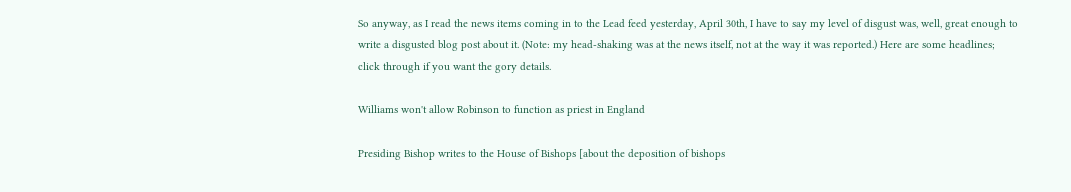So anyway, as I read the news items coming in to the Lead feed yesterday, April 30th, I have to say my level of disgust was, well, great enough to write a disgusted blog post about it. (Note: my head-shaking was at the news itself, not at the way it was reported.) Here are some headlines; click through if you want the gory details.

Williams won't allow Robinson to function as priest in England

Presiding Bishop writes to the House of Bishops [about the deposition of bishops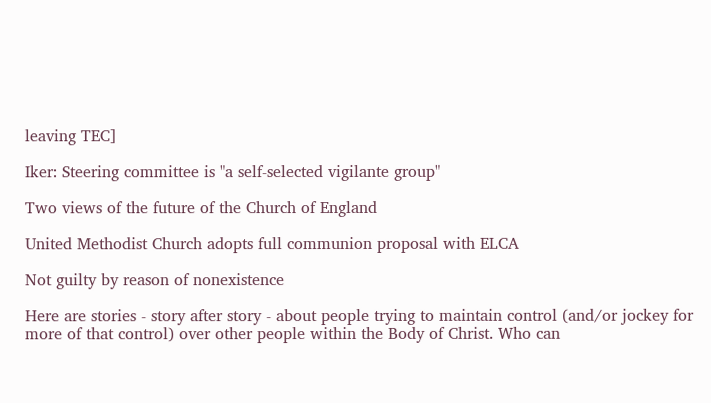leaving TEC]

Iker: Steering committee is "a self-selected vigilante group"

Two views of the future of the Church of England

United Methodist Church adopts full communion proposal with ELCA

Not guilty by reason of nonexistence

Here are stories - story after story - about people trying to maintain control (and/or jockey for more of that control) over other people within the Body of Christ. Who can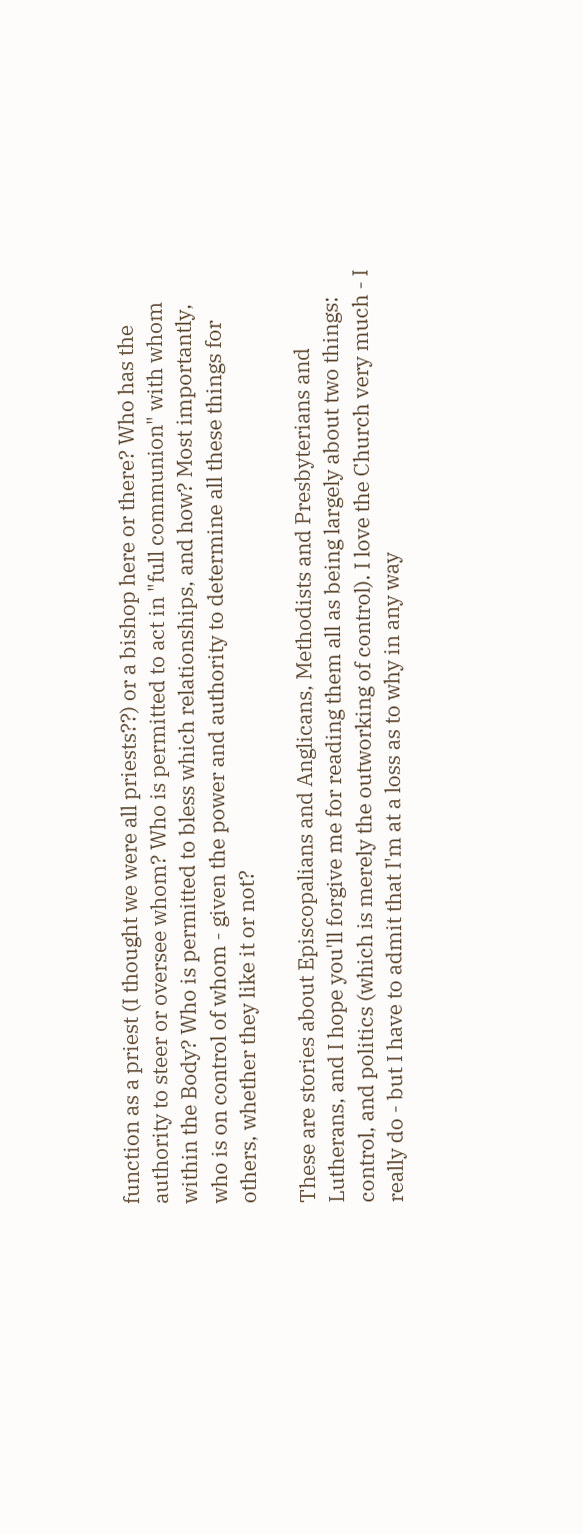function as a priest (I thought we were all priests??) or a bishop here or there? Who has the authority to steer or oversee whom? Who is permitted to act in "full communion" with whom within the Body? Who is permitted to bless which relationships, and how? Most importantly, who is on control of whom - given the power and authority to determine all these things for others, whether they like it or not?

These are stories about Episcopalians and Anglicans, Methodists and Presbyterians and Lutherans, and I hope you'll forgive me for reading them all as being largely about two things: control, and politics (which is merely the outworking of control). I love the Church very much - I really do - but I have to admit that I'm at a loss as to why in any way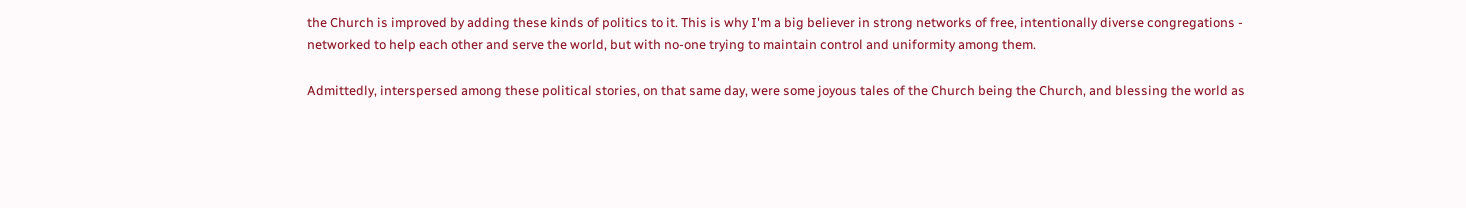the Church is improved by adding these kinds of politics to it. This is why I'm a big believer in strong networks of free, intentionally diverse congregations - networked to help each other and serve the world, but with no-one trying to maintain control and uniformity among them.

Admittedly, interspersed among these political stories, on that same day, were some joyous tales of the Church being the Church, and blessing the world as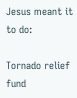Jesus meant it to do:

Tornado relief fund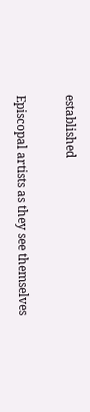established

Episcopal artists as they see themselves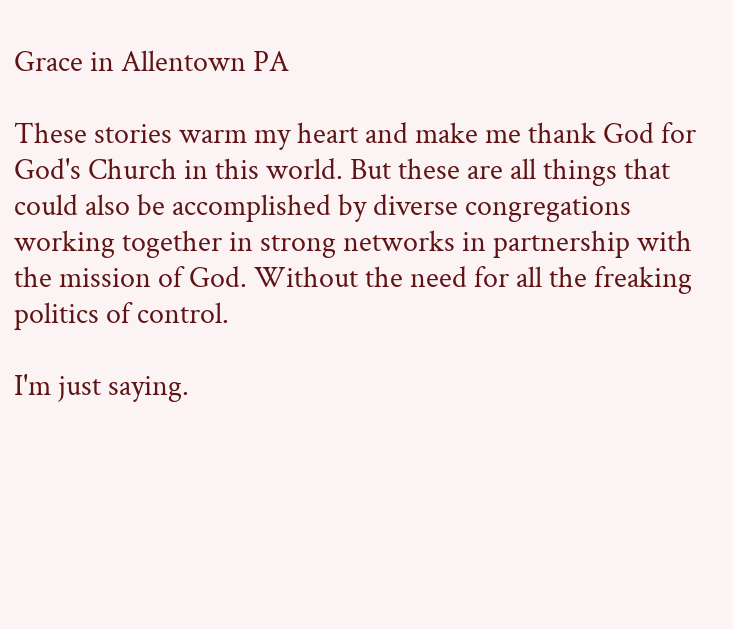Grace in Allentown PA

These stories warm my heart and make me thank God for God's Church in this world. But these are all things that could also be accomplished by diverse congregations working together in strong networks in partnership with the mission of God. Without the need for all the freaking politics of control.

I'm just saying.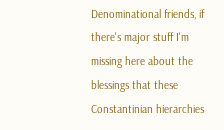Denominational friends, if there's major stuff I'm missing here about the blessings that these Constantinian hierarchies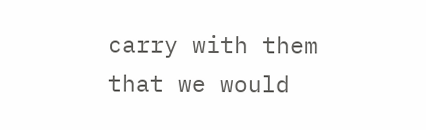carry with them that we would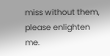miss without them, please enlighten me.